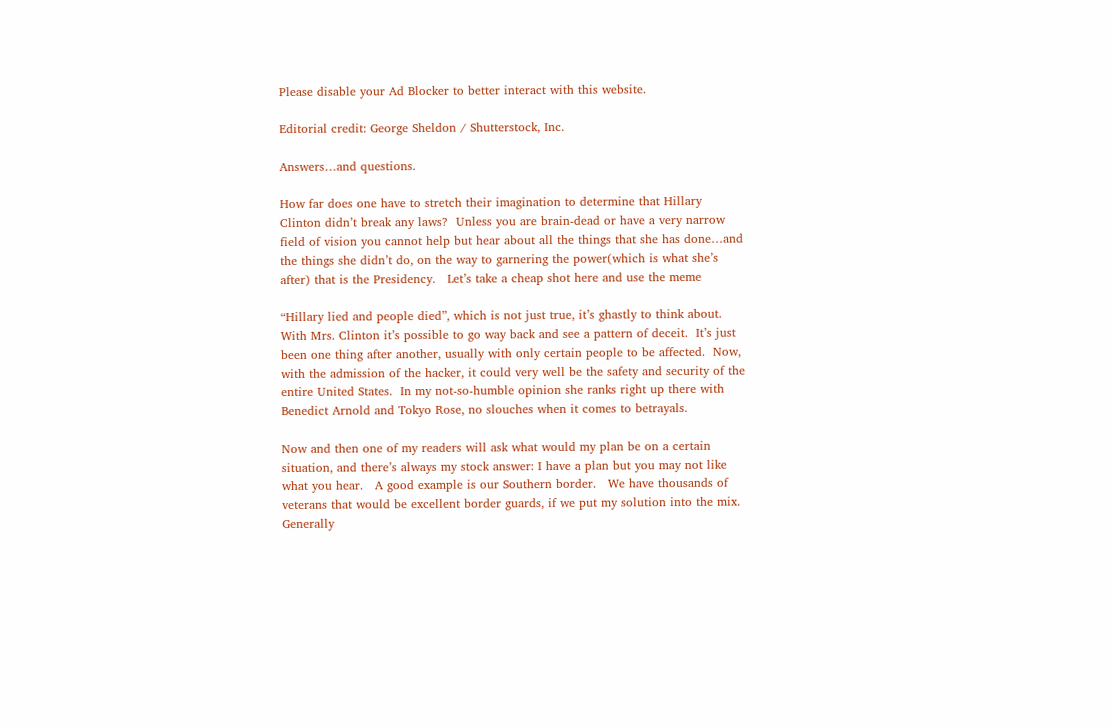Please disable your Ad Blocker to better interact with this website.

Editorial credit: George Sheldon / Shutterstock, Inc.

Answers…and questions.

How far does one have to stretch their imagination to determine that Hillary Clinton didn’t break any laws?  Unless you are brain-dead or have a very narrow field of vision you cannot help but hear about all the things that she has done…and the things she didn’t do, on the way to garnering the power(which is what she’s after) that is the Presidency.   Let’s take a cheap shot here and use the meme

“Hillary lied and people died”, which is not just true, it’s ghastly to think about.  With Mrs. Clinton it’s possible to go way back and see a pattern of deceit.  It’s just been one thing after another, usually with only certain people to be affected.  Now, with the admission of the hacker, it could very well be the safety and security of the entire United States.  In my not-so-humble opinion she ranks right up there with Benedict Arnold and Tokyo Rose, no slouches when it comes to betrayals.

Now and then one of my readers will ask what would my plan be on a certain situation, and there’s always my stock answer: I have a plan but you may not like what you hear.   A good example is our Southern border.   We have thousands of veterans that would be excellent border guards, if we put my solution into the mix.  Generally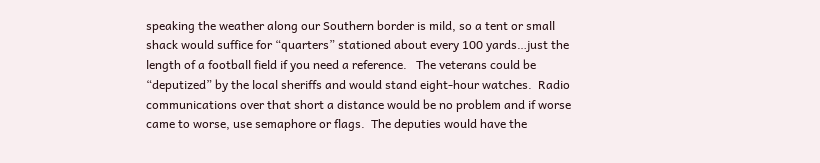speaking the weather along our Southern border is mild, so a tent or small shack would suffice for “quarters” stationed about every 100 yards…just the length of a football field if you need a reference.   The veterans could be “deputized” by the local sheriffs and would stand eight-hour watches.  Radio communications over that short a distance would be no problem and if worse came to worse, use semaphore or flags.  The deputies would have the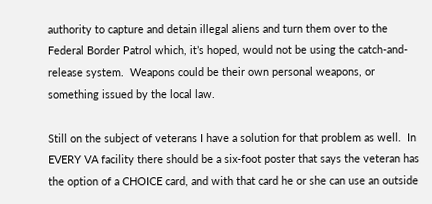authority to capture and detain illegal aliens and turn them over to the Federal Border Patrol which, it’s hoped, would not be using the catch-and-release system.  Weapons could be their own personal weapons, or something issued by the local law.

Still on the subject of veterans I have a solution for that problem as well.  In EVERY VA facility there should be a six-foot poster that says the veteran has the option of a CHOICE card, and with that card he or she can use an outside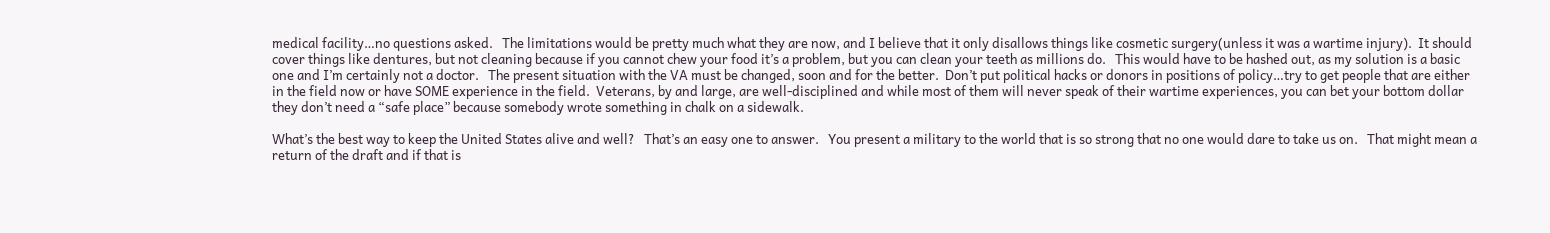medical facility…no questions asked.   The limitations would be pretty much what they are now, and I believe that it only disallows things like cosmetic surgery(unless it was a wartime injury).  It should cover things like dentures, but not cleaning because if you cannot chew your food it’s a problem, but you can clean your teeth as millions do.   This would have to be hashed out, as my solution is a basic one and I’m certainly not a doctor.   The present situation with the VA must be changed, soon and for the better.  Don’t put political hacks or donors in positions of policy…try to get people that are either in the field now or have SOME experience in the field.  Veterans, by and large, are well-disciplined and while most of them will never speak of their wartime experiences, you can bet your bottom dollar they don’t need a “safe place” because somebody wrote something in chalk on a sidewalk.

What’s the best way to keep the United States alive and well?   That’s an easy one to answer.   You present a military to the world that is so strong that no one would dare to take us on.   That might mean a return of the draft and if that is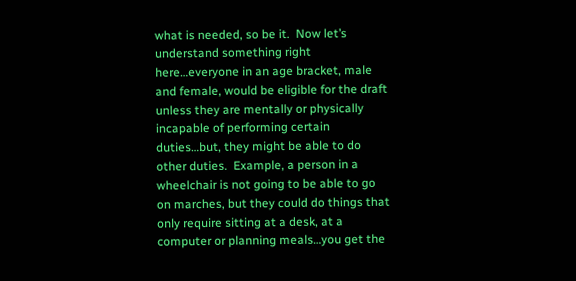what is needed, so be it.  Now let’s understand something right here…everyone in an age bracket, male and female, would be eligible for the draft unless they are mentally or physically incapable of performing certain duties…but, they might be able to do other duties.  Example, a person in a wheelchair is not going to be able to go on marches, but they could do things that only require sitting at a desk, at a computer or planning meals…you get the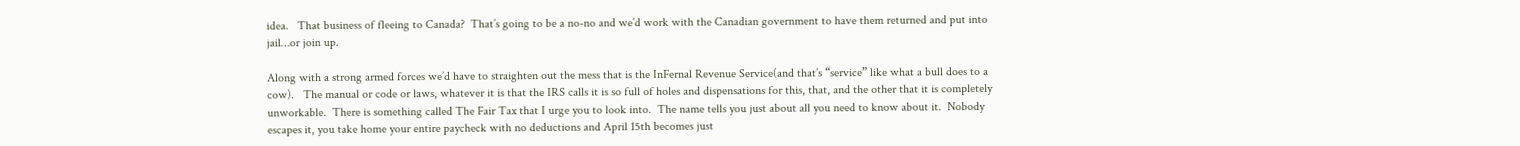idea.   That business of fleeing to Canada?  That’s going to be a no-no and we’d work with the Canadian government to have them returned and put into jail…or join up.

Along with a strong armed forces we’d have to straighten out the mess that is the InFernal Revenue Service(and that’s “service” like what a bull does to a cow).   The manual or code or laws, whatever it is that the IRS calls it is so full of holes and dispensations for this, that, and the other that it is completely unworkable.  There is something called The Fair Tax that I urge you to look into.  The name tells you just about all you need to know about it.  Nobody escapes it, you take home your entire paycheck with no deductions and April 15th becomes just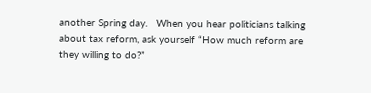another Spring day.   When you hear politicians talking about tax reform, ask yourself “How much reform are they willing to do?”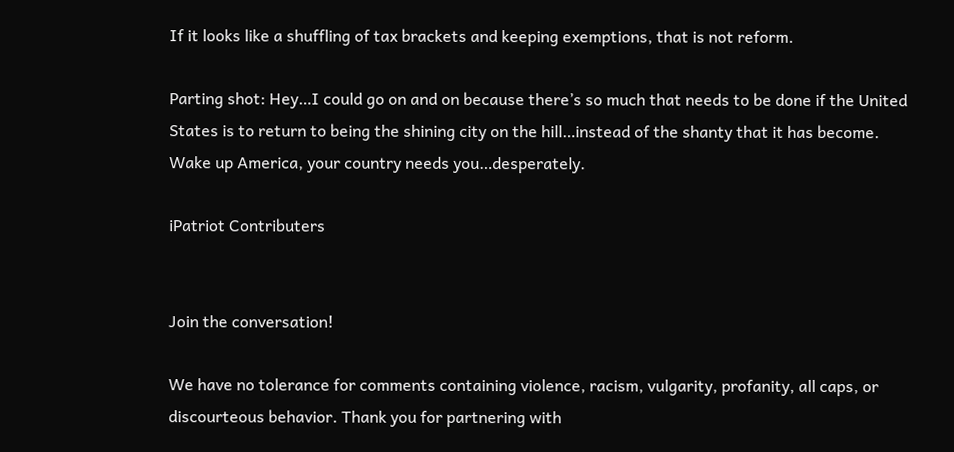If it looks like a shuffling of tax brackets and keeping exemptions, that is not reform.

Parting shot: Hey…I could go on and on because there’s so much that needs to be done if the United States is to return to being the shining city on the hill…instead of the shanty that it has become.   Wake up America, your country needs you…desperately.

iPatriot Contributers


Join the conversation!

We have no tolerance for comments containing violence, racism, vulgarity, profanity, all caps, or discourteous behavior. Thank you for partnering with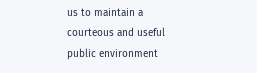us to maintain a courteous and useful public environment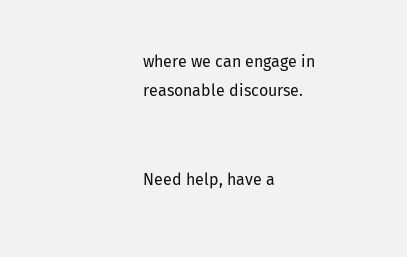where we can engage in reasonable discourse.


Need help, have a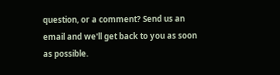question, or a comment? Send us an email and we'll get back to you as soon as possible.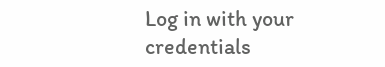Log in with your credentials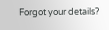Forgot your details?